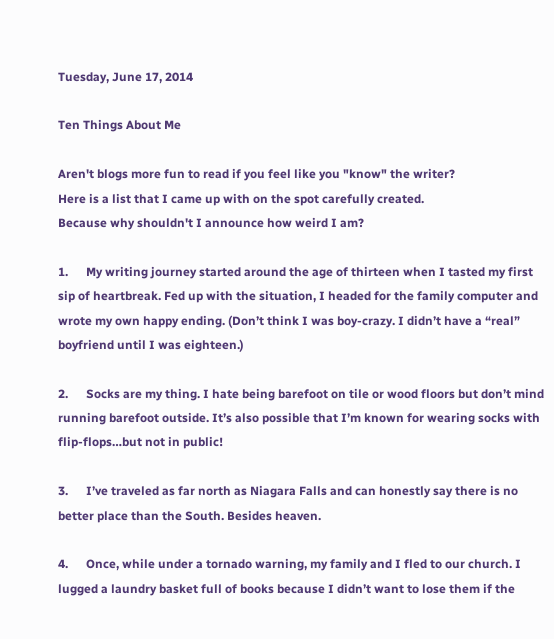Tuesday, June 17, 2014

Ten Things About Me

Aren't blogs more fun to read if you feel like you "know" the writer?
Here is a list that I came up with on the spot carefully created.
Because why shouldn't I announce how weird I am?

1.      My writing journey started around the age of thirteen when I tasted my first sip of heartbreak. Fed up with the situation, I headed for the family computer and wrote my own happy ending. (Don’t think I was boy-crazy. I didn’t have a “real” boyfriend until I was eighteen.)

2.      Socks are my thing. I hate being barefoot on tile or wood floors but don’t mind running barefoot outside. It’s also possible that I’m known for wearing socks with flip-flops…but not in public!

3.      I’ve traveled as far north as Niagara Falls and can honestly say there is no better place than the South. Besides heaven.

4.      Once, while under a tornado warning, my family and I fled to our church. I lugged a laundry basket full of books because I didn’t want to lose them if the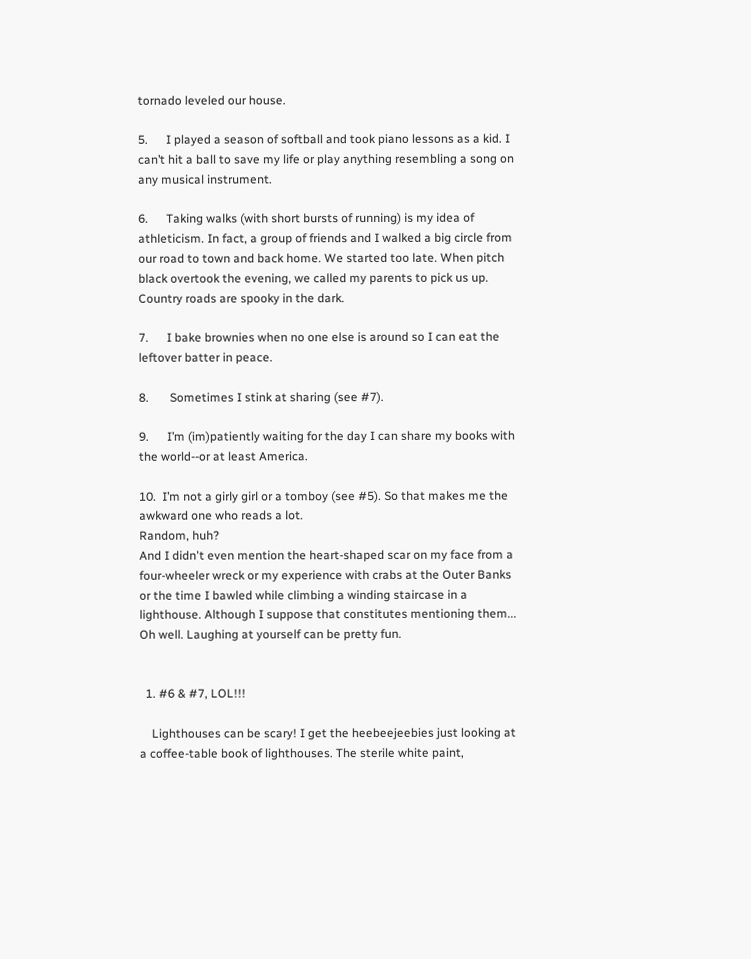tornado leveled our house.

5.      I played a season of softball and took piano lessons as a kid. I can’t hit a ball to save my life or play anything resembling a song on any musical instrument.

6.      Taking walks (with short bursts of running) is my idea of athleticism. In fact, a group of friends and I walked a big circle from our road to town and back home. We started too late. When pitch black overtook the evening, we called my parents to pick us up. Country roads are spooky in the dark.

7.      I bake brownies when no one else is around so I can eat the leftover batter in peace.

8.       Sometimes I stink at sharing (see #7).

9.      I’m (im)patiently waiting for the day I can share my books with the world--or at least America.

10.  I’m not a girly girl or a tomboy (see #5). So that makes me the awkward one who reads a lot.
Random, huh?
And I didn't even mention the heart-shaped scar on my face from a four-wheeler wreck or my experience with crabs at the Outer Banks or the time I bawled while climbing a winding staircase in a lighthouse. Although I suppose that constitutes mentioning them...
Oh well. Laughing at yourself can be pretty fun.


  1. #6 & #7, LOL!!!

    Lighthouses can be scary! I get the heebeejeebies just looking at a coffee-table book of lighthouses. The sterile white paint,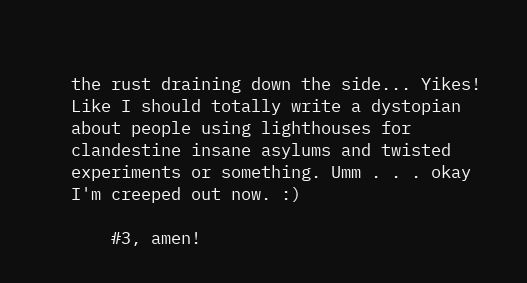the rust draining down the side... Yikes! Like I should totally write a dystopian about people using lighthouses for clandestine insane asylums and twisted experiments or something. Umm . . . okay I'm creeped out now. :)

    #3, amen!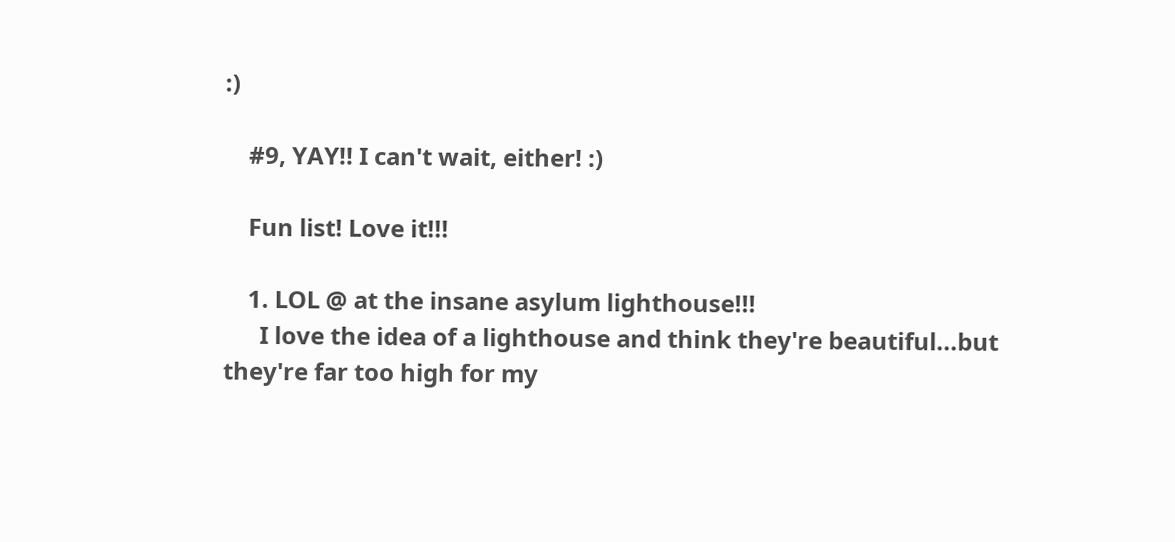:)

    #9, YAY!! I can't wait, either! :)

    Fun list! Love it!!!

    1. LOL @ at the insane asylum lighthouse!!!
      I love the idea of a lighthouse and think they're beautiful...but they're far too high for my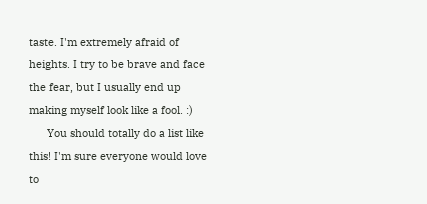taste. I'm extremely afraid of heights. I try to be brave and face the fear, but I usually end up making myself look like a fool. :)
      You should totally do a list like this! I'm sure everyone would love to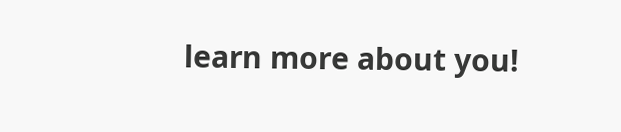learn more about you!